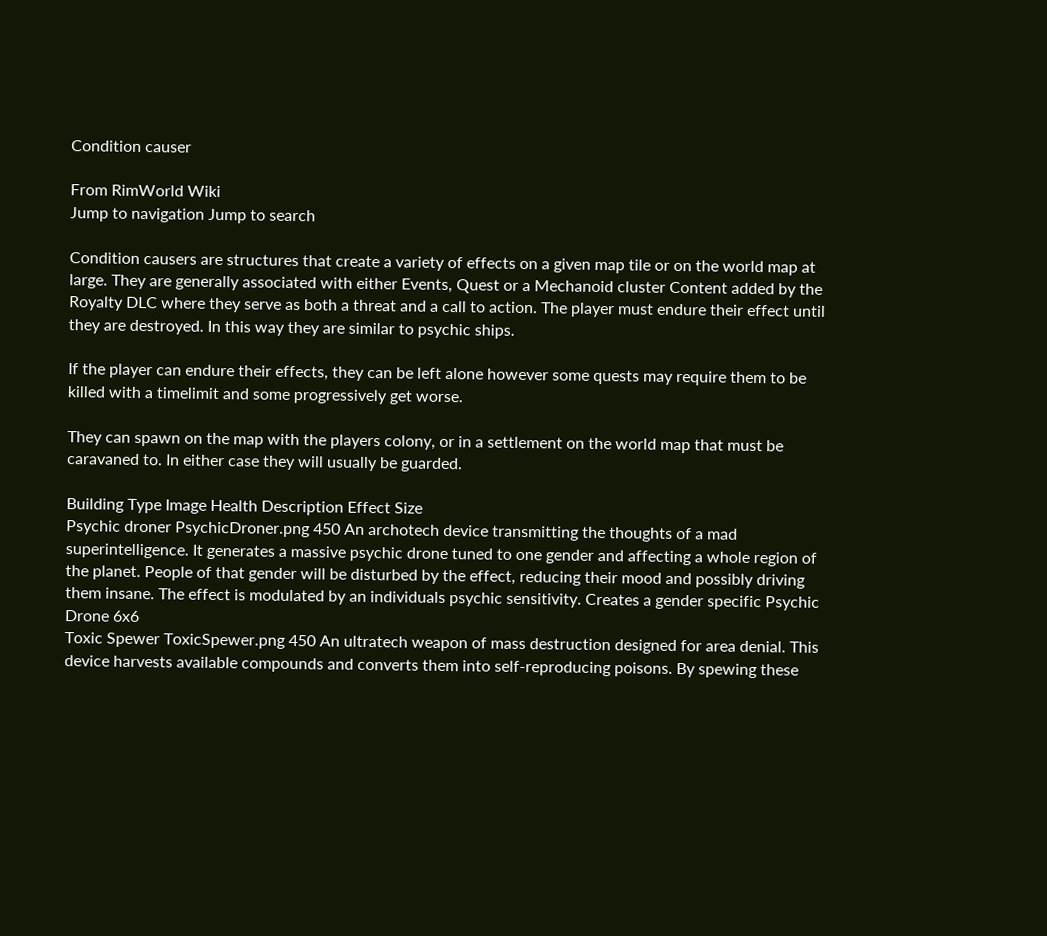Condition causer

From RimWorld Wiki
Jump to navigation Jump to search

Condition causers are structures that create a variety of effects on a given map tile or on the world map at large. They are generally associated with either Events, Quest or a Mechanoid cluster Content added by the Royalty DLC where they serve as both a threat and a call to action. The player must endure their effect until they are destroyed. In this way they are similar to psychic ships.

If the player can endure their effects, they can be left alone however some quests may require them to be killed with a timelimit and some progressively get worse.

They can spawn on the map with the players colony, or in a settlement on the world map that must be caravaned to. In either case they will usually be guarded.

Building Type Image Health Description Effect Size
Psychic droner PsychicDroner.png 450 An archotech device transmitting the thoughts of a mad superintelligence. It generates a massive psychic drone tuned to one gender and affecting a whole region of the planet. People of that gender will be disturbed by the effect, reducing their mood and possibly driving them insane. The effect is modulated by an individuals psychic sensitivity. Creates a gender specific Psychic Drone 6x6
Toxic Spewer ToxicSpewer.png 450 An ultratech weapon of mass destruction designed for area denial. This device harvests available compounds and converts them into self-reproducing poisons. By spewing these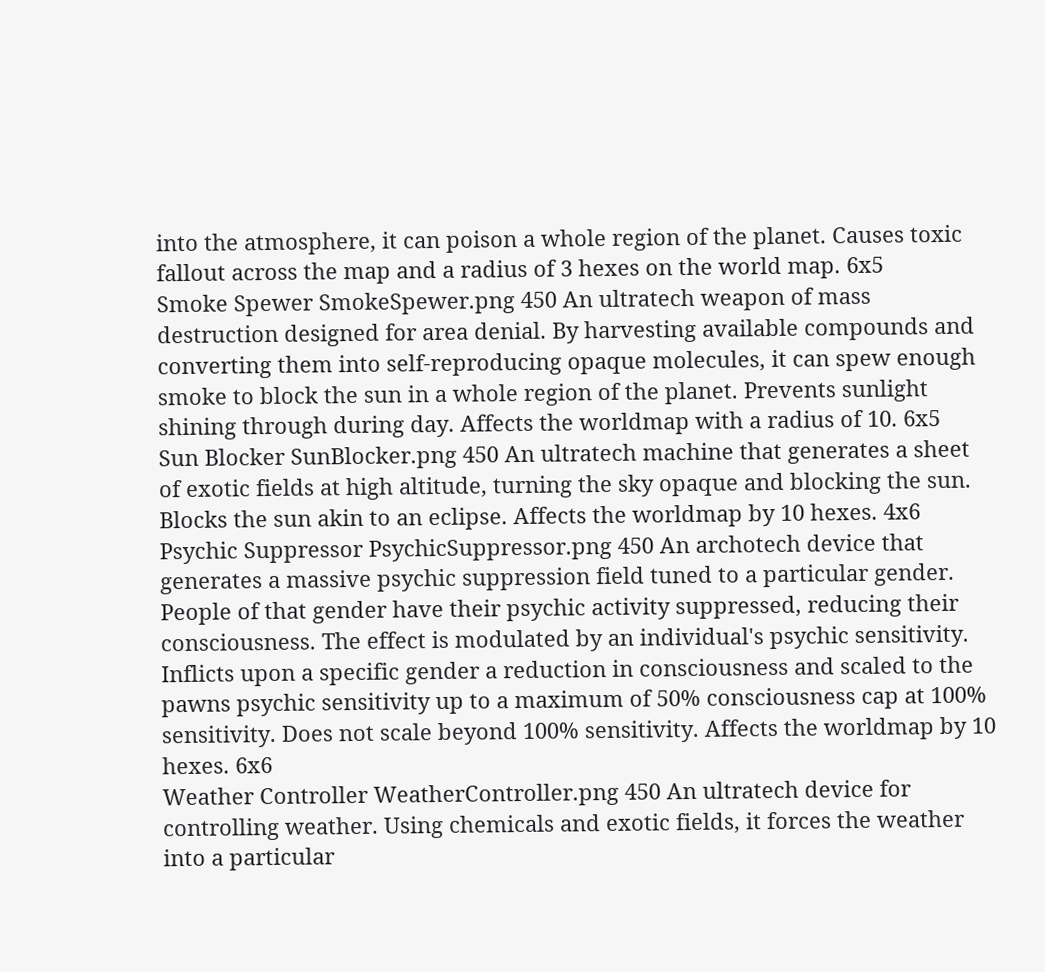into the atmosphere, it can poison a whole region of the planet. Causes toxic fallout across the map and a radius of 3 hexes on the world map. 6x5
Smoke Spewer SmokeSpewer.png 450 An ultratech weapon of mass destruction designed for area denial. By harvesting available compounds and converting them into self-reproducing opaque molecules, it can spew enough smoke to block the sun in a whole region of the planet. Prevents sunlight shining through during day. Affects the worldmap with a radius of 10. 6x5
Sun Blocker SunBlocker.png 450 An ultratech machine that generates a sheet of exotic fields at high altitude, turning the sky opaque and blocking the sun. Blocks the sun akin to an eclipse. Affects the worldmap by 10 hexes. 4x6
Psychic Suppressor PsychicSuppressor.png 450 An archotech device that generates a massive psychic suppression field tuned to a particular gender. People of that gender have their psychic activity suppressed, reducing their consciousness. The effect is modulated by an individual's psychic sensitivity. Inflicts upon a specific gender a reduction in consciousness and scaled to the pawns psychic sensitivity up to a maximum of 50% consciousness cap at 100% sensitivity. Does not scale beyond 100% sensitivity. Affects the worldmap by 10 hexes. 6x6
Weather Controller WeatherController.png 450 An ultratech device for controlling weather. Using chemicals and exotic fields, it forces the weather into a particular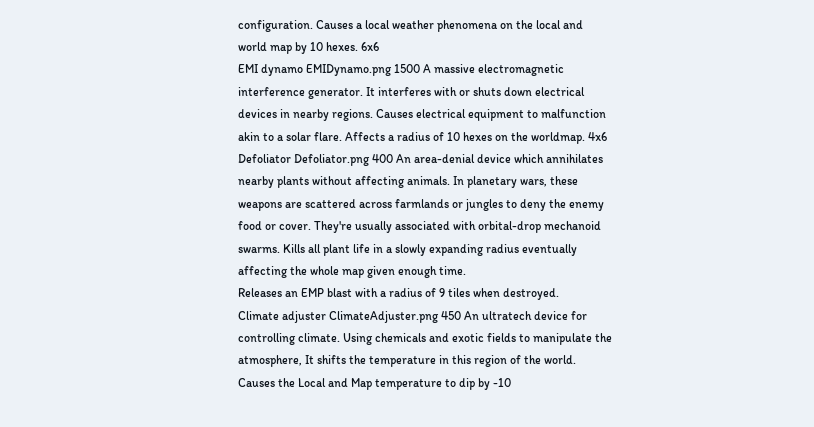configuration. Causes a local weather phenomena on the local and world map by 10 hexes. 6x6
EMI dynamo EMIDynamo.png 1500 A massive electromagnetic interference generator. It interferes with or shuts down electrical devices in nearby regions. Causes electrical equipment to malfunction akin to a solar flare. Affects a radius of 10 hexes on the worldmap. 4x6
Defoliator Defoliator.png 400 An area-denial device which annihilates nearby plants without affecting animals. In planetary wars, these weapons are scattered across farmlands or jungles to deny the enemy food or cover. They're usually associated with orbital-drop mechanoid swarms. Kills all plant life in a slowly expanding radius eventually affecting the whole map given enough time.
Releases an EMP blast with a radius of 9 tiles when destroyed.
Climate adjuster ClimateAdjuster.png 450 An ultratech device for controlling climate. Using chemicals and exotic fields to manipulate the atmosphere, It shifts the temperature in this region of the world. Causes the Local and Map temperature to dip by -10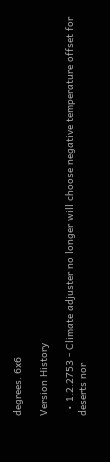degrees. 6x6

Version History

  • 1.2.2753 - Climate adjuster no longer will choose negative temperature offset for deserts nor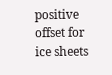positive offset for ice sheets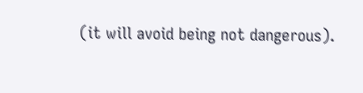(it will avoid being not dangerous).